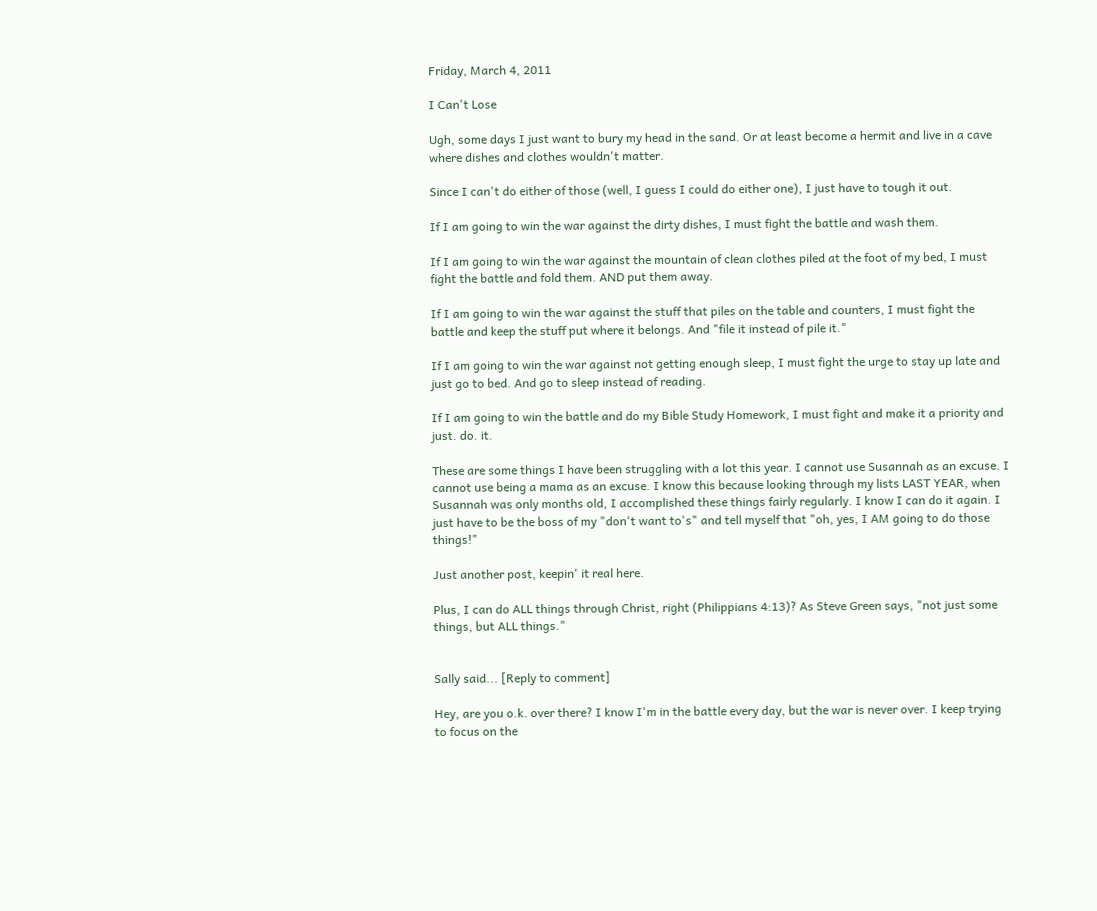Friday, March 4, 2011

I Can't Lose

Ugh, some days I just want to bury my head in the sand. Or at least become a hermit and live in a cave where dishes and clothes wouldn't matter.

Since I can't do either of those (well, I guess I could do either one), I just have to tough it out.

If I am going to win the war against the dirty dishes, I must fight the battle and wash them.

If I am going to win the war against the mountain of clean clothes piled at the foot of my bed, I must fight the battle and fold them. AND put them away.

If I am going to win the war against the stuff that piles on the table and counters, I must fight the battle and keep the stuff put where it belongs. And "file it instead of pile it."

If I am going to win the war against not getting enough sleep, I must fight the urge to stay up late and just go to bed. And go to sleep instead of reading.

If I am going to win the battle and do my Bible Study Homework, I must fight and make it a priority and just. do. it.

These are some things I have been struggling with a lot this year. I cannot use Susannah as an excuse. I cannot use being a mama as an excuse. I know this because looking through my lists LAST YEAR, when Susannah was only months old, I accomplished these things fairly regularly. I know I can do it again. I just have to be the boss of my "don't want to's" and tell myself that "oh, yes, I AM going to do those things!"

Just another post, keepin' it real here.

Plus, I can do ALL things through Christ, right (Philippians 4:13)? As Steve Green says, "not just some things, but ALL things."


Sally said... [Reply to comment]

Hey, are you o.k. over there? I know I'm in the battle every day, but the war is never over. I keep trying to focus on the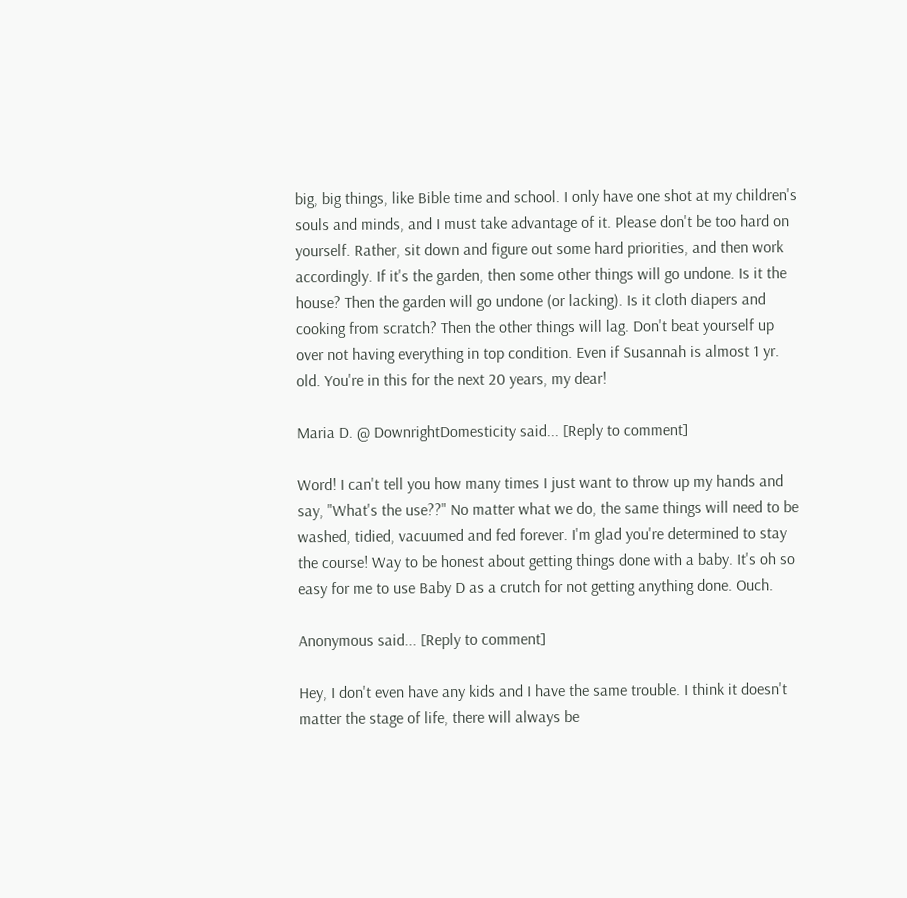big, big things, like Bible time and school. I only have one shot at my children's souls and minds, and I must take advantage of it. Please don't be too hard on yourself. Rather, sit down and figure out some hard priorities, and then work accordingly. If it's the garden, then some other things will go undone. Is it the house? Then the garden will go undone (or lacking). Is it cloth diapers and cooking from scratch? Then the other things will lag. Don't beat yourself up over not having everything in top condition. Even if Susannah is almost 1 yr. old. You're in this for the next 20 years, my dear!

Maria D. @ DownrightDomesticity said... [Reply to comment]

Word! I can't tell you how many times I just want to throw up my hands and say, "What's the use??" No matter what we do, the same things will need to be washed, tidied, vacuumed and fed forever. I'm glad you're determined to stay the course! Way to be honest about getting things done with a baby. It's oh so easy for me to use Baby D as a crutch for not getting anything done. Ouch.

Anonymous said... [Reply to comment]

Hey, I don't even have any kids and I have the same trouble. I think it doesn't matter the stage of life, there will always be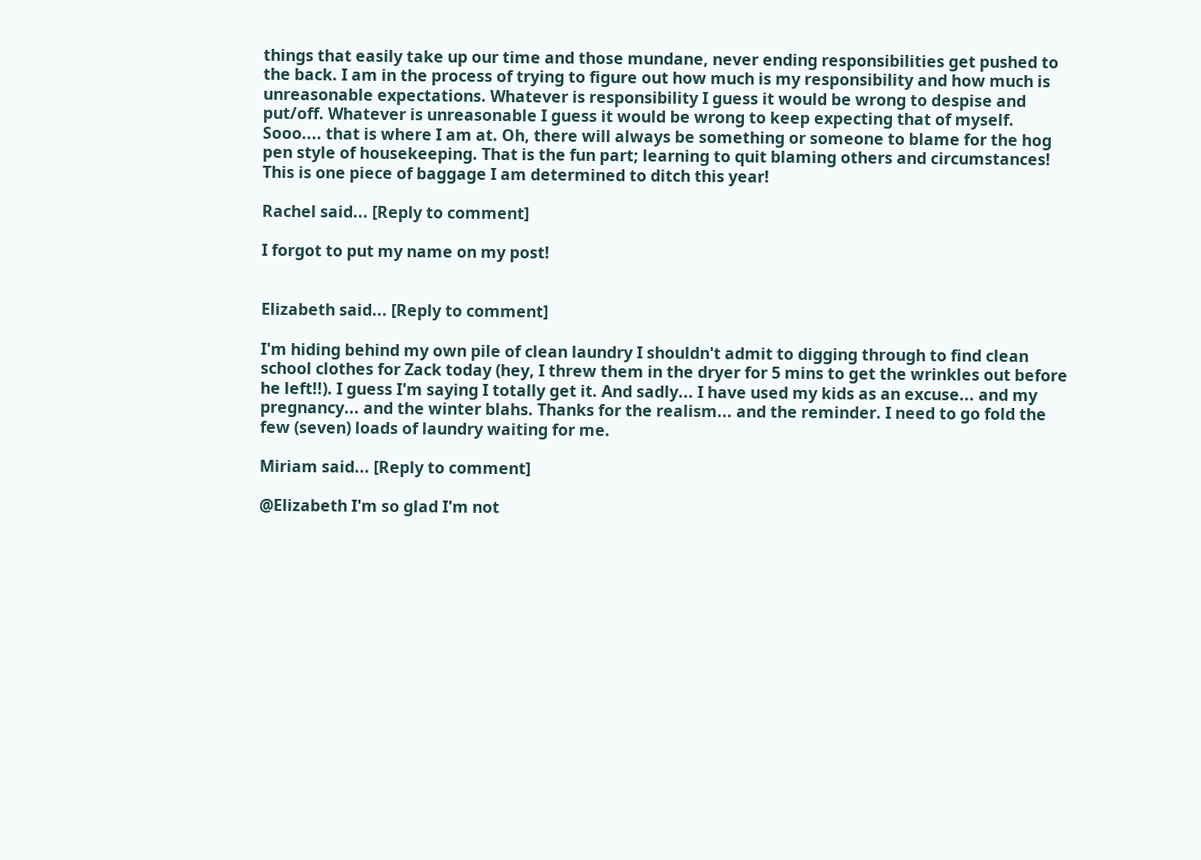things that easily take up our time and those mundane, never ending responsibilities get pushed to the back. I am in the process of trying to figure out how much is my responsibility and how much is unreasonable expectations. Whatever is responsibility I guess it would be wrong to despise and put/off. Whatever is unreasonable I guess it would be wrong to keep expecting that of myself. Sooo.... that is where I am at. Oh, there will always be something or someone to blame for the hog pen style of housekeeping. That is the fun part; learning to quit blaming others and circumstances! This is one piece of baggage I am determined to ditch this year!

Rachel said... [Reply to comment]

I forgot to put my name on my post!


Elizabeth said... [Reply to comment]

I'm hiding behind my own pile of clean laundry I shouldn't admit to digging through to find clean school clothes for Zack today (hey, I threw them in the dryer for 5 mins to get the wrinkles out before he left!!). I guess I'm saying I totally get it. And sadly... I have used my kids as an excuse... and my pregnancy... and the winter blahs. Thanks for the realism... and the reminder. I need to go fold the few (seven) loads of laundry waiting for me.

Miriam said... [Reply to comment]

@Elizabeth I'm so glad I'm not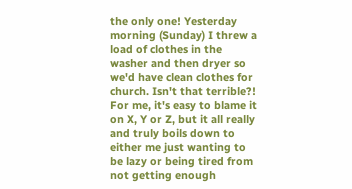the only one! Yesterday morning (Sunday) I threw a load of clothes in the washer and then dryer so we'd have clean clothes for church. Isn't that terrible?! For me, it's easy to blame it on X, Y or Z, but it all really and truly boils down to either me just wanting to be lazy or being tired from not getting enough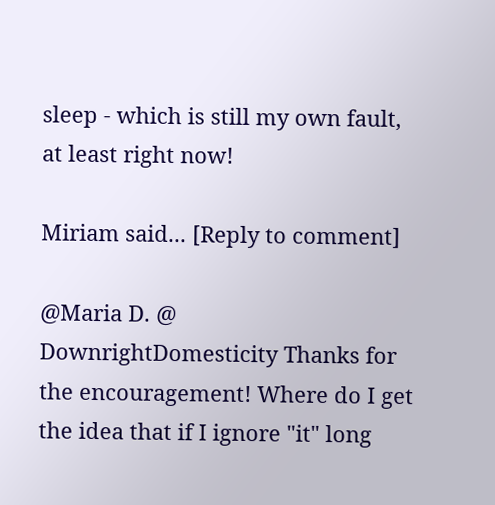sleep - which is still my own fault, at least right now!

Miriam said... [Reply to comment]

@Maria D. @ DownrightDomesticity Thanks for the encouragement! Where do I get the idea that if I ignore "it" long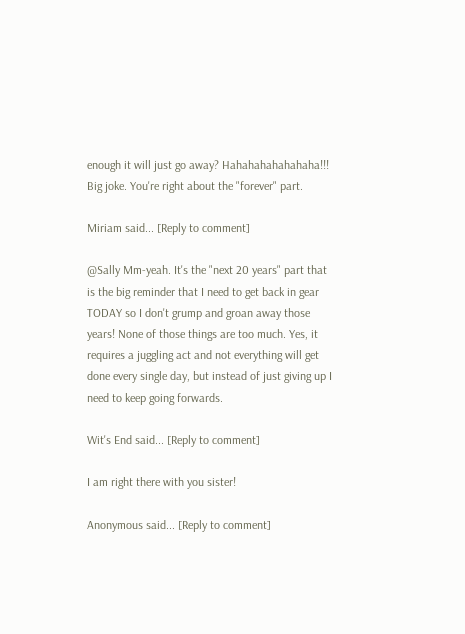enough it will just go away? Hahahahahahahaha!!! Big joke. You're right about the "forever" part.

Miriam said... [Reply to comment]

@Sally Mm-yeah. It's the "next 20 years" part that is the big reminder that I need to get back in gear TODAY so I don't grump and groan away those years! None of those things are too much. Yes, it requires a juggling act and not everything will get done every single day, but instead of just giving up I need to keep going forwards.

Wit's End said... [Reply to comment]

I am right there with you sister!

Anonymous said... [Reply to comment]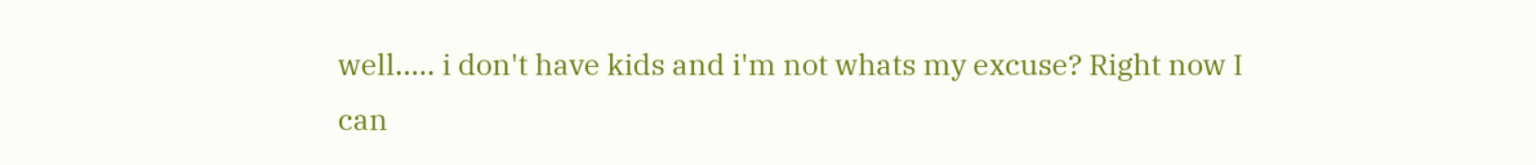well..... i don't have kids and i'm not whats my excuse? Right now I can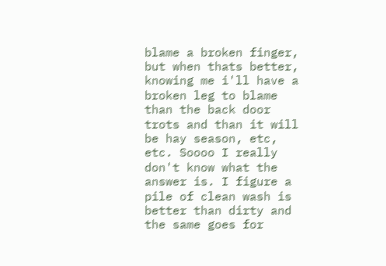blame a broken finger, but when thats better, knowing me i'll have a broken leg to blame than the back door trots and than it will be hay season, etc, etc. Soooo I really don't know what the answer is. I figure a pile of clean wash is better than dirty and the same goes for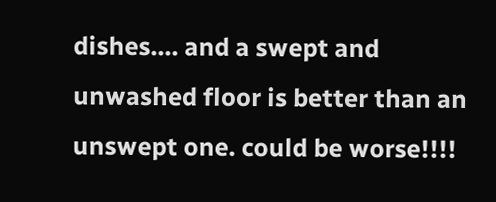dishes.... and a swept and unwashed floor is better than an unswept one. could be worse!!!!